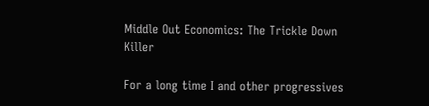Middle Out Economics: The Trickle Down Killer

For a long time I and other progressives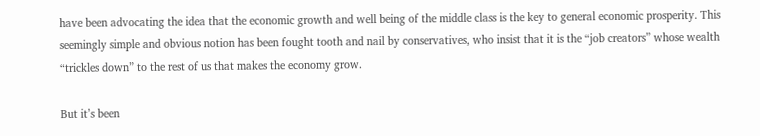have been advocating the idea that the economic growth and well being of the middle class is the key to general economic prosperity. This seemingly simple and obvious notion has been fought tooth and nail by conservatives, who insist that it is the “job creators” whose wealth “trickles down” to the rest of us that makes the economy grow.

But it’s been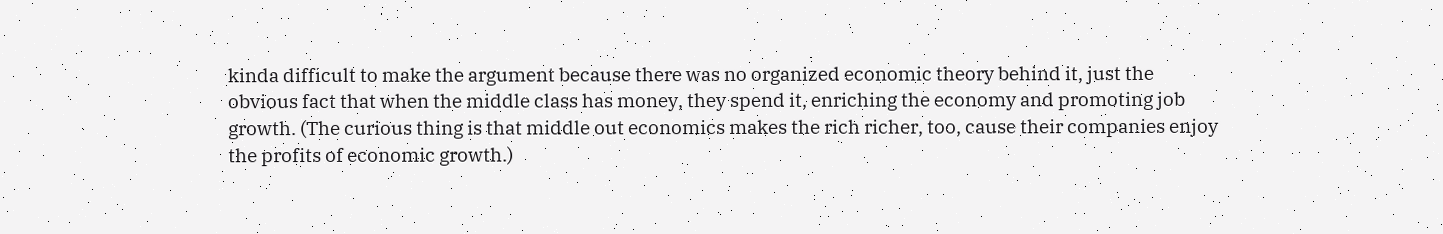kinda difficult to make the argument because there was no organized economic theory behind it, just the obvious fact that when the middle class has money, they spend it, enriching the economy and promoting job growth. (The curious thing is that middle out economics makes the rich richer, too, cause their companies enjoy the profits of economic growth.)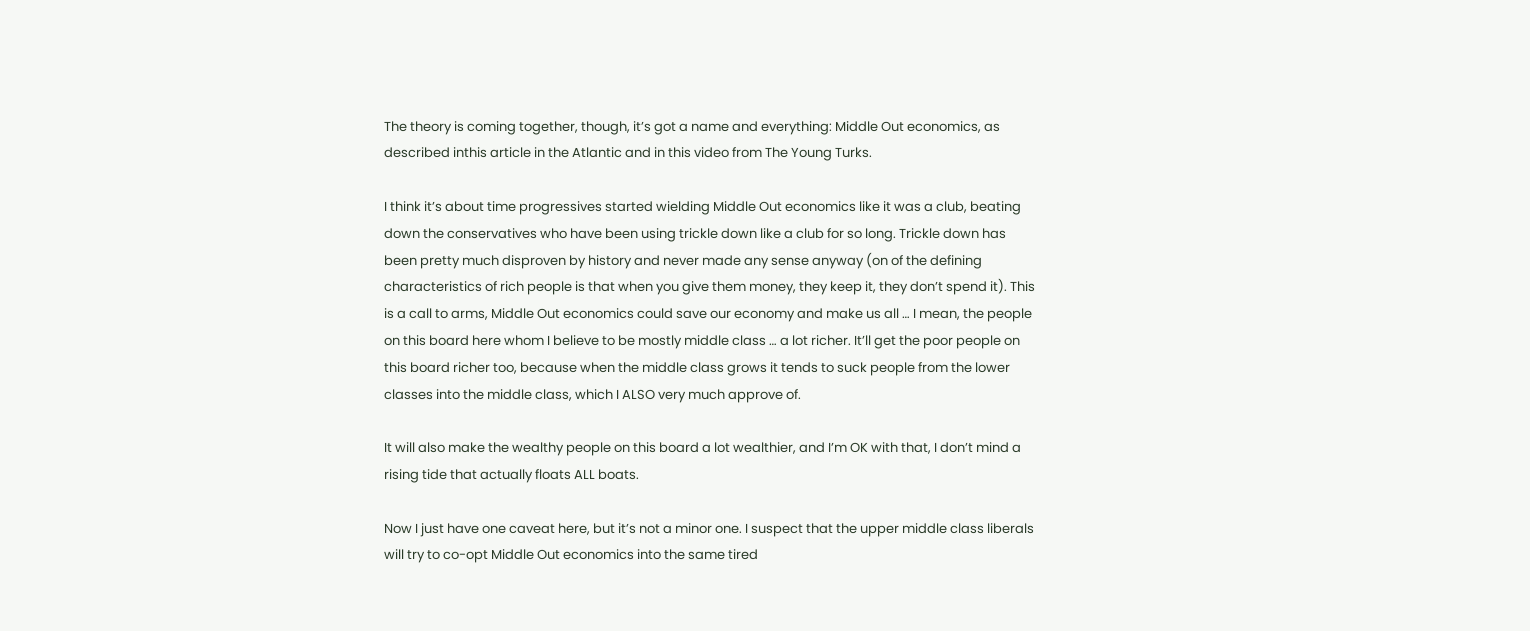The theory is coming together, though, it’s got a name and everything: Middle Out economics, as described inthis article in the Atlantic and in this video from The Young Turks.

I think it’s about time progressives started wielding Middle Out economics like it was a club, beating down the conservatives who have been using trickle down like a club for so long. Trickle down has been pretty much disproven by history and never made any sense anyway (on of the defining characteristics of rich people is that when you give them money, they keep it, they don’t spend it). This is a call to arms, Middle Out economics could save our economy and make us all … I mean, the people on this board here whom I believe to be mostly middle class … a lot richer. It’ll get the poor people on this board richer too, because when the middle class grows it tends to suck people from the lower classes into the middle class, which I ALSO very much approve of.

It will also make the wealthy people on this board a lot wealthier, and I’m OK with that, I don’t mind a rising tide that actually floats ALL boats.

Now I just have one caveat here, but it’s not a minor one. I suspect that the upper middle class liberals will try to co-opt Middle Out economics into the same tired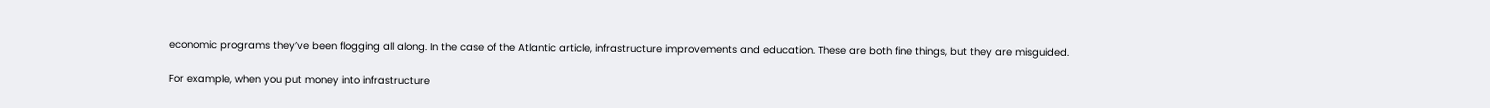economic programs they’ve been flogging all along. In the case of the Atlantic article, infrastructure improvements and education. These are both fine things, but they are misguided.

For example, when you put money into infrastructure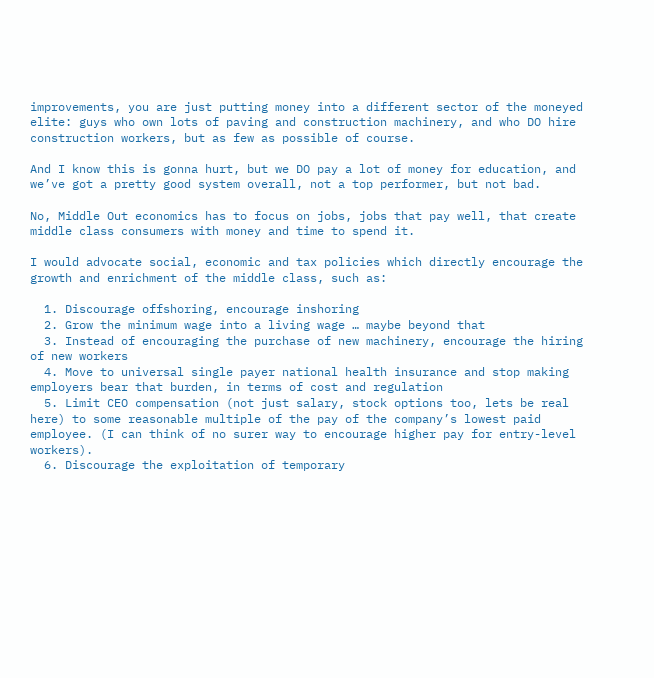improvements, you are just putting money into a different sector of the moneyed elite: guys who own lots of paving and construction machinery, and who DO hire construction workers, but as few as possible of course.

And I know this is gonna hurt, but we DO pay a lot of money for education, and we’ve got a pretty good system overall, not a top performer, but not bad.

No, Middle Out economics has to focus on jobs, jobs that pay well, that create middle class consumers with money and time to spend it.

I would advocate social, economic and tax policies which directly encourage the growth and enrichment of the middle class, such as:

  1. Discourage offshoring, encourage inshoring
  2. Grow the minimum wage into a living wage … maybe beyond that
  3. Instead of encouraging the purchase of new machinery, encourage the hiring of new workers
  4. Move to universal single payer national health insurance and stop making employers bear that burden, in terms of cost and regulation
  5. Limit CEO compensation (not just salary, stock options too, lets be real here) to some reasonable multiple of the pay of the company’s lowest paid employee. (I can think of no surer way to encourage higher pay for entry-level workers).
  6. Discourage the exploitation of temporary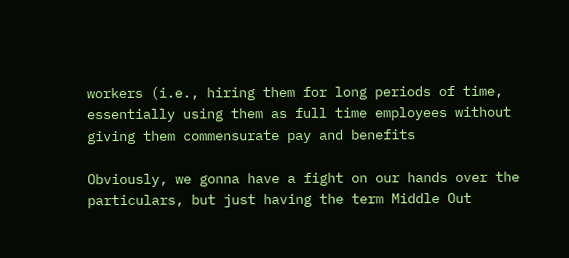workers (i.e., hiring them for long periods of time, essentially using them as full time employees without giving them commensurate pay and benefits

Obviously, we gonna have a fight on our hands over the particulars, but just having the term Middle Out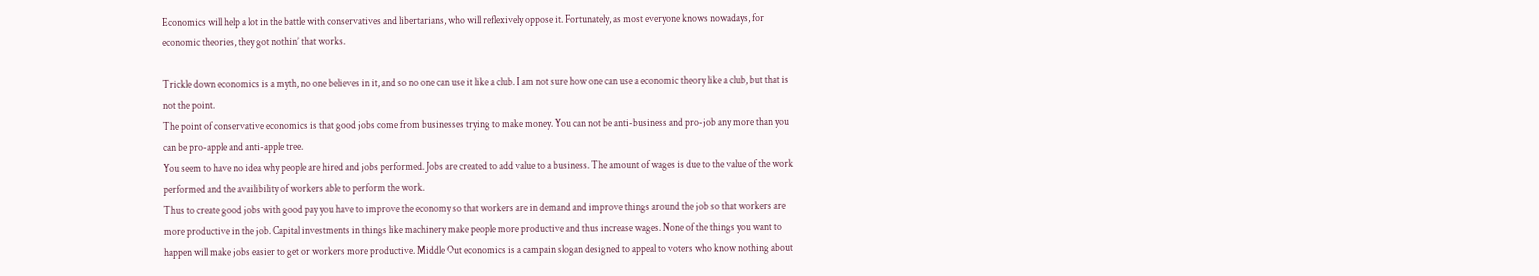Economics will help a lot in the battle with conservatives and libertarians, who will reflexively oppose it. Fortunately, as most everyone knows nowadays, for economic theories, they got nothin’ that works.

Trickle down economics is a myth, no one believes in it, and so no one can use it like a club. I am not sure how one can use a economic theory like a club, but that is not the point.
The point of conservative economics is that good jobs come from businesses trying to make money. You can not be anti-business and pro-job any more than you can be pro-apple and anti-apple tree.
You seem to have no idea why people are hired and jobs performed. Jobs are created to add value to a business. The amount of wages is due to the value of the work performed and the availibility of workers able to perform the work.
Thus to create good jobs with good pay you have to improve the economy so that workers are in demand and improve things around the job so that workers are more productive in the job. Capital investments in things like machinery make people more productive and thus increase wages. None of the things you want to happen will make jobs easier to get or workers more productive. Middle Out economics is a campain slogan designed to appeal to voters who know nothing about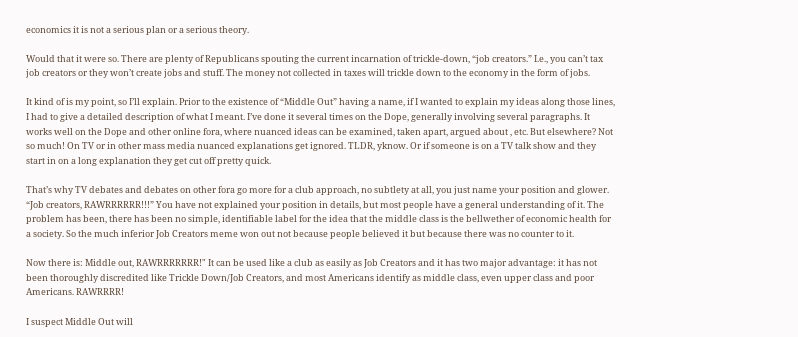economics it is not a serious plan or a serious theory.

Would that it were so. There are plenty of Republicans spouting the current incarnation of trickle-down, “job creators.” I.e., you can’t tax job creators or they won’t create jobs and stuff. The money not collected in taxes will trickle down to the economy in the form of jobs.

It kind of is my point, so I’ll explain. Prior to the existence of “Middle Out” having a name, if I wanted to explain my ideas along those lines, I had to give a detailed description of what I meant. I’ve done it several times on the Dope, generally involving several paragraphs. It works well on the Dope and other online fora, where nuanced ideas can be examined, taken apart, argued about , etc. But elsewhere? Not so much! On TV or in other mass media nuanced explanations get ignored. TLDR, yknow. Or if someone is on a TV talk show and they start in on a long explanation they get cut off pretty quick.

That’s why TV debates and debates on other fora go more for a club approach, no subtlety at all, you just name your position and glower. “Job creators, RAWRRRRRR!!!” You have not explained your position in details, but most people have a general understanding of it. The problem has been, there has been no simple, identifiable label for the idea that the middle class is the bellwether of economic health for a society. So the much inferior Job Creators meme won out not because people believed it but because there was no counter to it.

Now there is: Middle out, RAWRRRRRRR!" It can be used like a club as easily as Job Creators and it has two major advantage: it has not been thoroughly discredited like Trickle Down/Job Creators, and most Americans identify as middle class, even upper class and poor Americans. RAWRRRR!

I suspect Middle Out will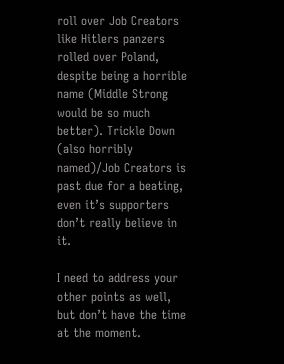roll over Job Creators like Hitlers panzers rolled over Poland, despite being a horrible name (Middle Strong would be so much better). Trickle Down (also horribly named)/Job Creators is past due for a beating, even it’s supporters don’t really believe in it.

I need to address your other points as well, but don’t have the time at the moment.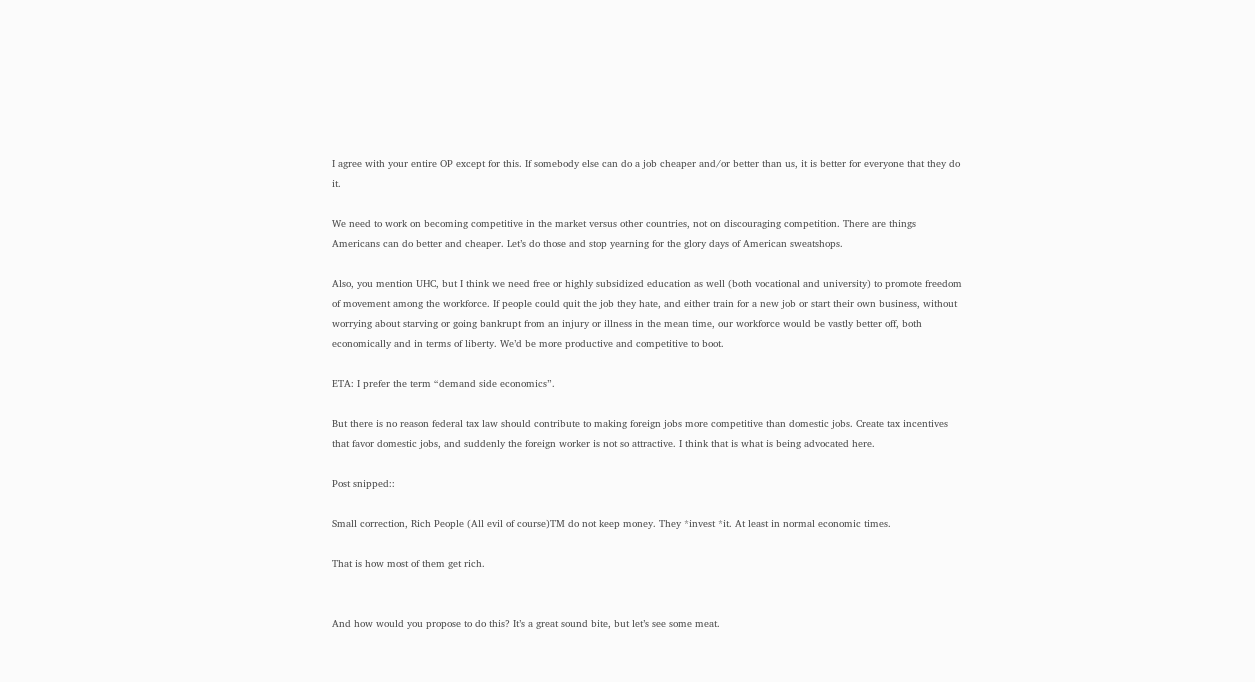I agree with your entire OP except for this. If somebody else can do a job cheaper and/or better than us, it is better for everyone that they do it.

We need to work on becoming competitive in the market versus other countries, not on discouraging competition. There are things Americans can do better and cheaper. Let’s do those and stop yearning for the glory days of American sweatshops.

Also, you mention UHC, but I think we need free or highly subsidized education as well (both vocational and university) to promote freedom of movement among the workforce. If people could quit the job they hate, and either train for a new job or start their own business, without worrying about starving or going bankrupt from an injury or illness in the mean time, our workforce would be vastly better off, both economically and in terms of liberty. We’d be more productive and competitive to boot.

ETA: I prefer the term “demand side economics”.

But there is no reason federal tax law should contribute to making foreign jobs more competitive than domestic jobs. Create tax incentives that favor domestic jobs, and suddenly the foreign worker is not so attractive. I think that is what is being advocated here.

Post snipped::

Small correction, Rich People (All evil of course)TM do not keep money. They *invest *it. At least in normal economic times.

That is how most of them get rich.


And how would you propose to do this? It’s a great sound bite, but let’s see some meat.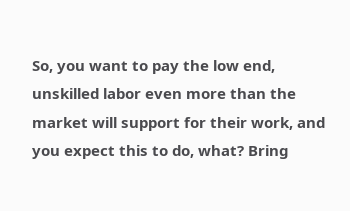So, you want to pay the low end, unskilled labor even more than the market will support for their work, and you expect this to do, what? Bring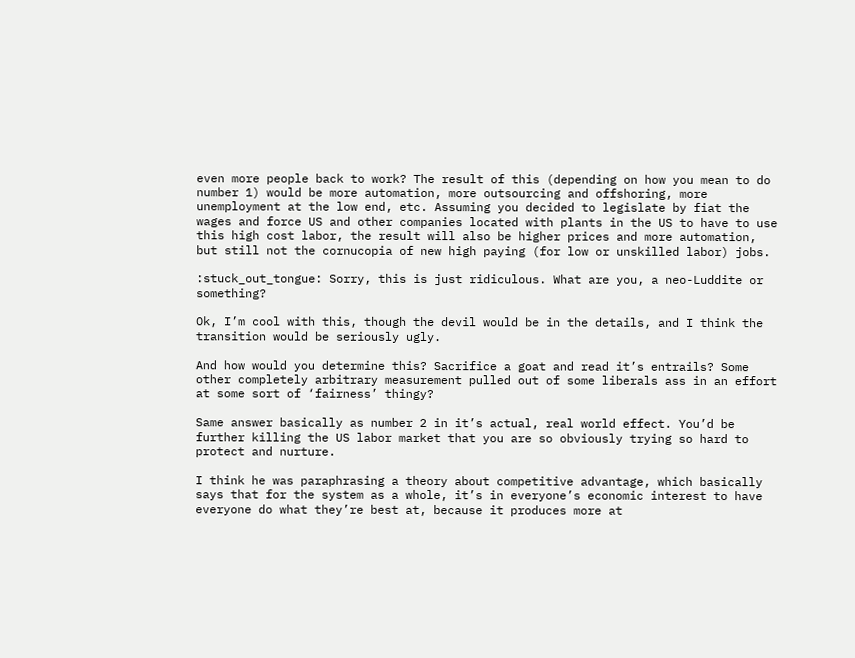even more people back to work? The result of this (depending on how you mean to do number 1) would be more automation, more outsourcing and offshoring, more unemployment at the low end, etc. Assuming you decided to legislate by fiat the wages and force US and other companies located with plants in the US to have to use this high cost labor, the result will also be higher prices and more automation, but still not the cornucopia of new high paying (for low or unskilled labor) jobs.

:stuck_out_tongue: Sorry, this is just ridiculous. What are you, a neo-Luddite or something?

Ok, I’m cool with this, though the devil would be in the details, and I think the transition would be seriously ugly.

And how would you determine this? Sacrifice a goat and read it’s entrails? Some other completely arbitrary measurement pulled out of some liberals ass in an effort at some sort of ‘fairness’ thingy?

Same answer basically as number 2 in it’s actual, real world effect. You’d be further killing the US labor market that you are so obviously trying so hard to protect and nurture.

I think he was paraphrasing a theory about competitive advantage, which basically says that for the system as a whole, it’s in everyone’s economic interest to have everyone do what they’re best at, because it produces more at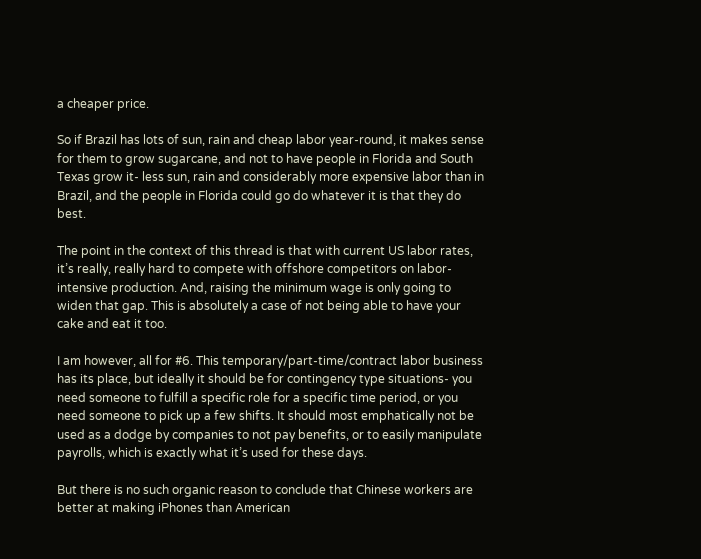a cheaper price.

So if Brazil has lots of sun, rain and cheap labor year-round, it makes sense for them to grow sugarcane, and not to have people in Florida and South Texas grow it- less sun, rain and considerably more expensive labor than in Brazil, and the people in Florida could go do whatever it is that they do best.

The point in the context of this thread is that with current US labor rates, it’s really, really hard to compete with offshore competitors on labor-intensive production. And, raising the minimum wage is only going to widen that gap. This is absolutely a case of not being able to have your cake and eat it too.

I am however, all for #6. This temporary/part-time/contract labor business has its place, but ideally it should be for contingency type situations- you need someone to fulfill a specific role for a specific time period, or you need someone to pick up a few shifts. It should most emphatically not be used as a dodge by companies to not pay benefits, or to easily manipulate payrolls, which is exactly what it’s used for these days.

But there is no such organic reason to conclude that Chinese workers are better at making iPhones than American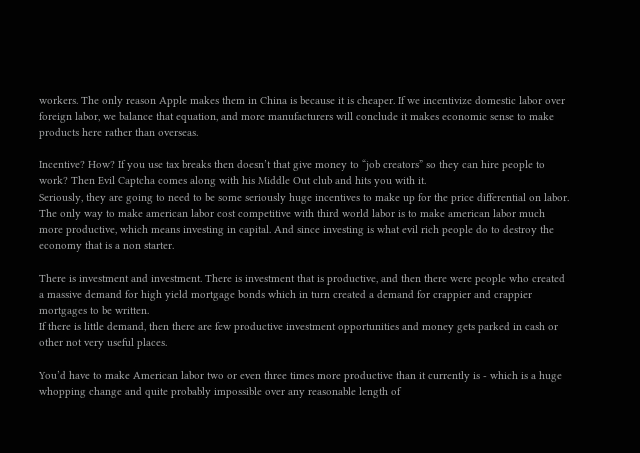workers. The only reason Apple makes them in China is because it is cheaper. If we incentivize domestic labor over foreign labor, we balance that equation, and more manufacturers will conclude it makes economic sense to make products here rather than overseas.

Incentive? How? If you use tax breaks then doesn’t that give money to “job creators” so they can hire people to work? Then Evil Captcha comes along with his Middle Out club and hits you with it.
Seriously, they are going to need to be some seriously huge incentives to make up for the price differential on labor. The only way to make american labor cost competitive with third world labor is to make american labor much more productive, which means investing in capital. And since investing is what evil rich people do to destroy the economy that is a non starter.

There is investment and investment. There is investment that is productive, and then there were people who created a massive demand for high yield mortgage bonds which in turn created a demand for crappier and crappier mortgages to be written.
If there is little demand, then there are few productive investment opportunities and money gets parked in cash or other not very useful places.

You’d have to make American labor two or even three times more productive than it currently is - which is a huge whopping change and quite probably impossible over any reasonable length of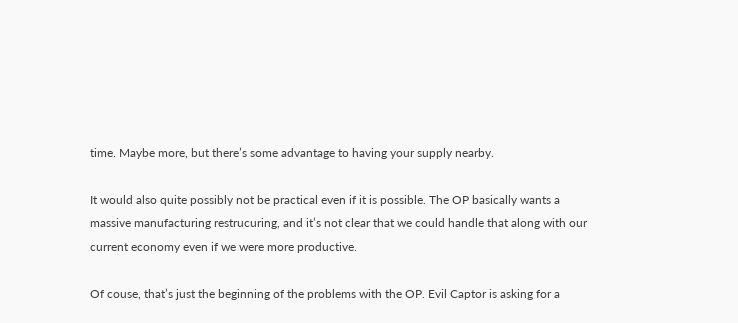time. Maybe more, but there’s some advantage to having your supply nearby.

It would also quite possibly not be practical even if it is possible. The OP basically wants a massive manufacturing restrucuring, and it’s not clear that we could handle that along with our current economy even if we were more productive.

Of couse, that’s just the beginning of the problems with the OP. Evil Captor is asking for a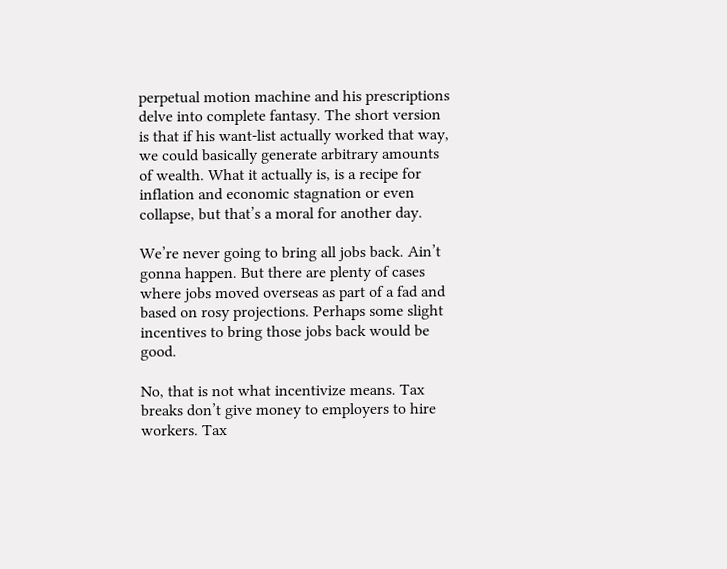perpetual motion machine and his prescriptions delve into complete fantasy. The short version is that if his want-list actually worked that way, we could basically generate arbitrary amounts of wealth. What it actually is, is a recipe for inflation and economic stagnation or even collapse, but that’s a moral for another day.

We’re never going to bring all jobs back. Ain’t gonna happen. But there are plenty of cases where jobs moved overseas as part of a fad and based on rosy projections. Perhaps some slight incentives to bring those jobs back would be good.

No, that is not what incentivize means. Tax breaks don’t give money to employers to hire workers. Tax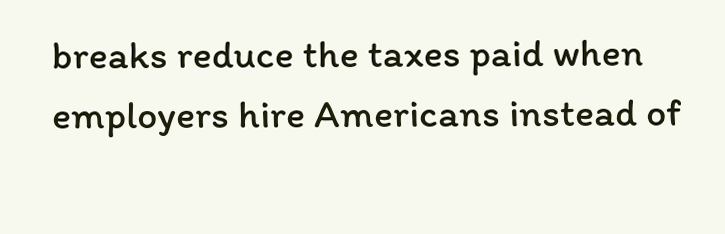breaks reduce the taxes paid when employers hire Americans instead of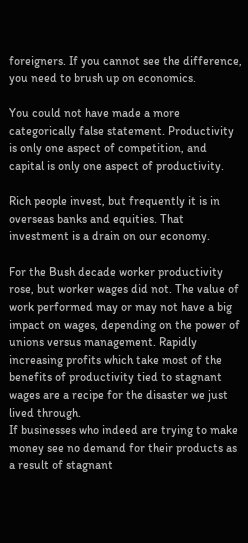foreigners. If you cannot see the difference, you need to brush up on economics.

You could not have made a more categorically false statement. Productivity is only one aspect of competition, and capital is only one aspect of productivity.

Rich people invest, but frequently it is in overseas banks and equities. That investment is a drain on our economy.

For the Bush decade worker productivity rose, but worker wages did not. The value of work performed may or may not have a big impact on wages, depending on the power of unions versus management. Rapidly increasing profits which take most of the benefits of productivity tied to stagnant wages are a recipe for the disaster we just lived through.
If businesses who indeed are trying to make money see no demand for their products as a result of stagnant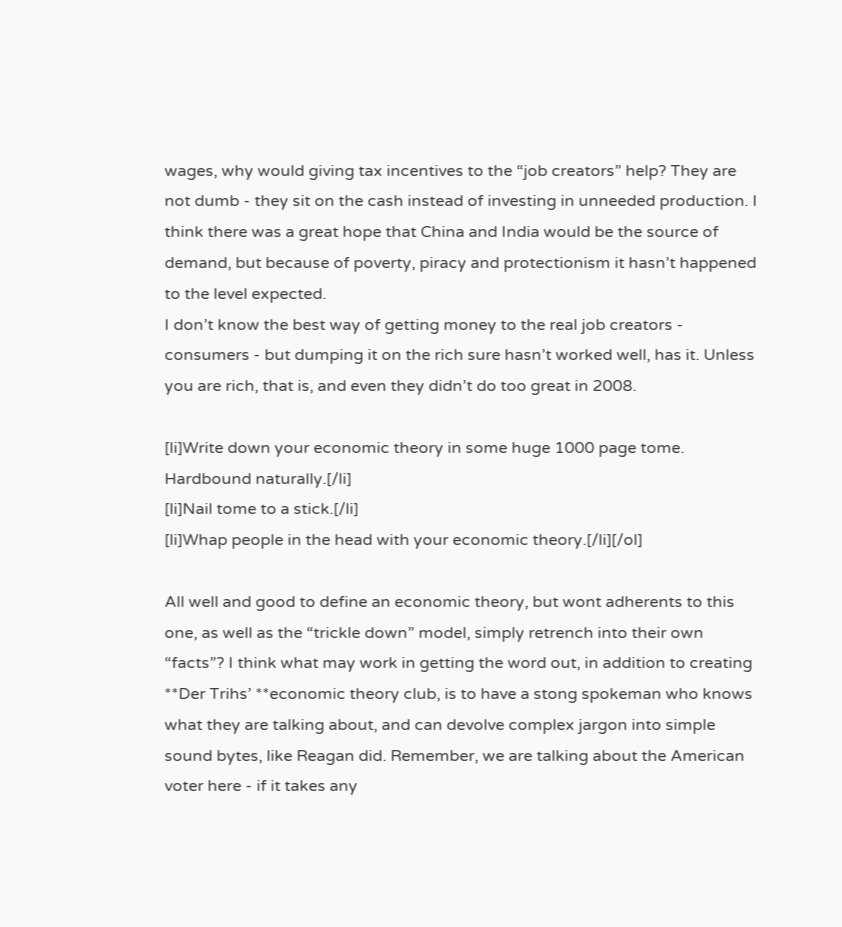wages, why would giving tax incentives to the “job creators” help? They are not dumb - they sit on the cash instead of investing in unneeded production. I think there was a great hope that China and India would be the source of demand, but because of poverty, piracy and protectionism it hasn’t happened to the level expected.
I don’t know the best way of getting money to the real job creators - consumers - but dumping it on the rich sure hasn’t worked well, has it. Unless you are rich, that is, and even they didn’t do too great in 2008.

[li]Write down your economic theory in some huge 1000 page tome. Hardbound naturally.[/li]
[li]Nail tome to a stick.[/li]
[li]Whap people in the head with your economic theory.[/li][/ol]

All well and good to define an economic theory, but wont adherents to this one, as well as the “trickle down” model, simply retrench into their own “facts”? I think what may work in getting the word out, in addition to creating **Der Trihs’ **economic theory club, is to have a stong spokeman who knows what they are talking about, and can devolve complex jargon into simple sound bytes, like Reagan did. Remember, we are talking about the American voter here - if it takes any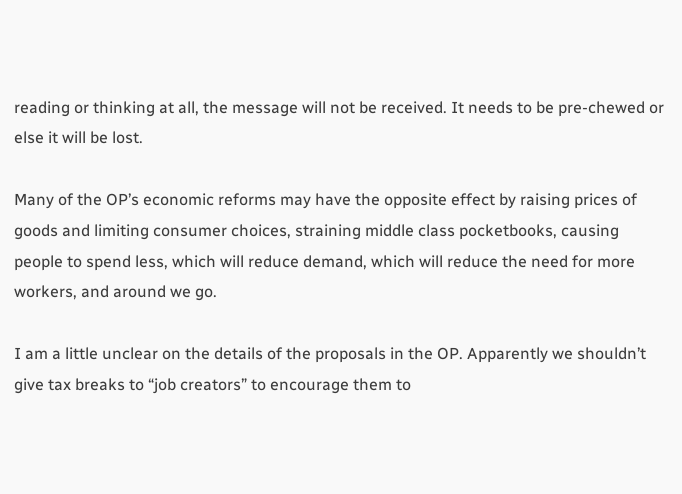reading or thinking at all, the message will not be received. It needs to be pre-chewed or else it will be lost.

Many of the OP’s economic reforms may have the opposite effect by raising prices of goods and limiting consumer choices, straining middle class pocketbooks, causing people to spend less, which will reduce demand, which will reduce the need for more workers, and around we go.

I am a little unclear on the details of the proposals in the OP. Apparently we shouldn’t give tax breaks to “job creators” to encourage them to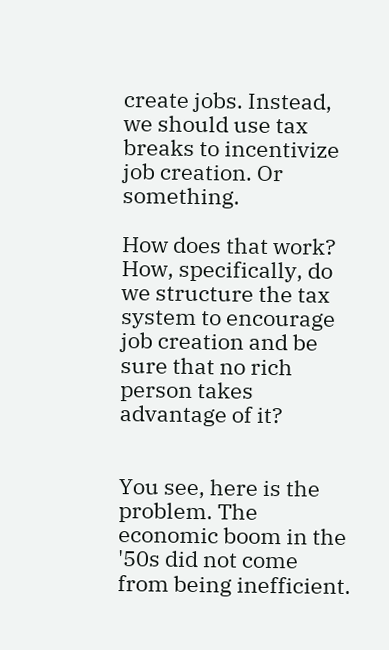create jobs. Instead, we should use tax breaks to incentivize job creation. Or something.

How does that work? How, specifically, do we structure the tax system to encourage job creation and be sure that no rich person takes advantage of it?


You see, here is the problem. The economic boom in the '50s did not come from being inefficient.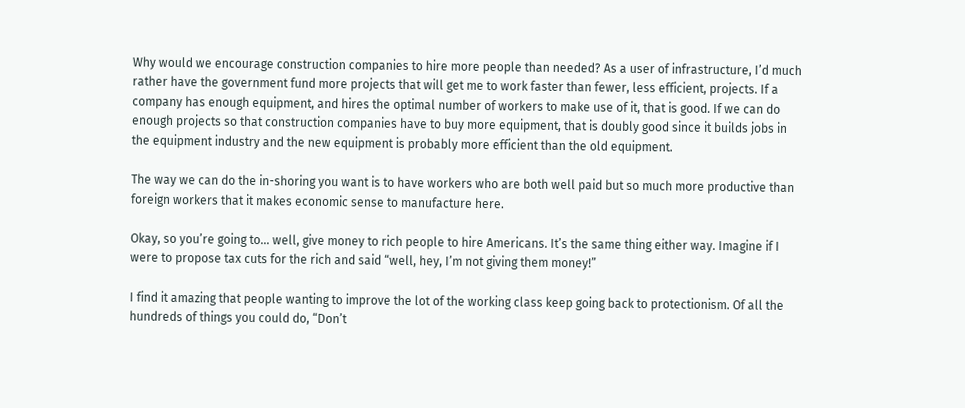Why would we encourage construction companies to hire more people than needed? As a user of infrastructure, I’d much rather have the government fund more projects that will get me to work faster than fewer, less efficient, projects. If a company has enough equipment, and hires the optimal number of workers to make use of it, that is good. If we can do enough projects so that construction companies have to buy more equipment, that is doubly good since it builds jobs in the equipment industry and the new equipment is probably more efficient than the old equipment.

The way we can do the in-shoring you want is to have workers who are both well paid but so much more productive than foreign workers that it makes economic sense to manufacture here.

Okay, so you’re going to… well, give money to rich people to hire Americans. It’s the same thing either way. Imagine if I were to propose tax cuts for the rich and said “well, hey, I’m not giving them money!”

I find it amazing that people wanting to improve the lot of the working class keep going back to protectionism. Of all the hundreds of things you could do, “Don’t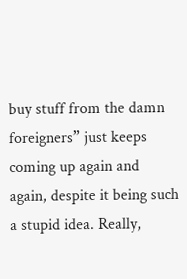buy stuff from the damn foreigners” just keeps coming up again and again, despite it being such a stupid idea. Really,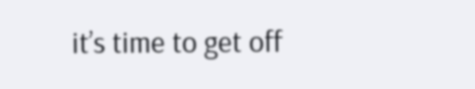it’s time to get off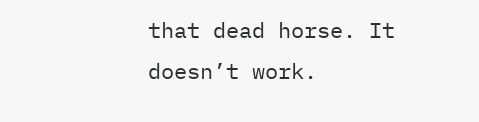that dead horse. It doesn’t work.